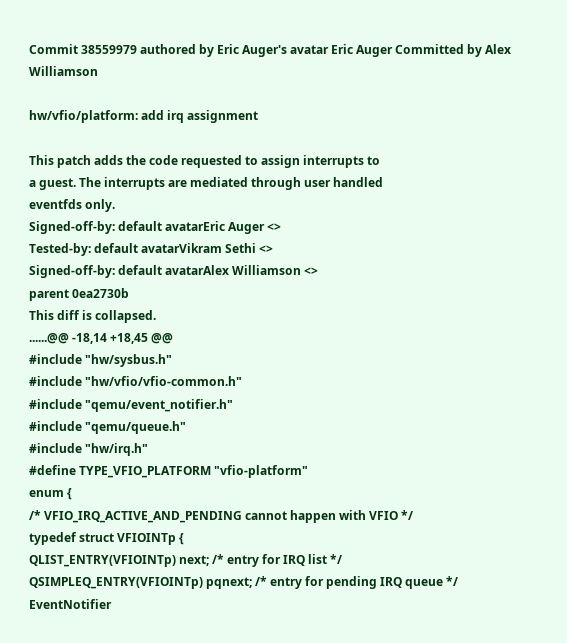Commit 38559979 authored by Eric Auger's avatar Eric Auger Committed by Alex Williamson

hw/vfio/platform: add irq assignment

This patch adds the code requested to assign interrupts to
a guest. The interrupts are mediated through user handled
eventfds only.
Signed-off-by: default avatarEric Auger <>
Tested-by: default avatarVikram Sethi <>
Signed-off-by: default avatarAlex Williamson <>
parent 0ea2730b
This diff is collapsed.
......@@ -18,14 +18,45 @@
#include "hw/sysbus.h"
#include "hw/vfio/vfio-common.h"
#include "qemu/event_notifier.h"
#include "qemu/queue.h"
#include "hw/irq.h"
#define TYPE_VFIO_PLATFORM "vfio-platform"
enum {
/* VFIO_IRQ_ACTIVE_AND_PENDING cannot happen with VFIO */
typedef struct VFIOINTp {
QLIST_ENTRY(VFIOINTp) next; /* entry for IRQ list */
QSIMPLEQ_ENTRY(VFIOINTp) pqnext; /* entry for pending IRQ queue */
EventNotifier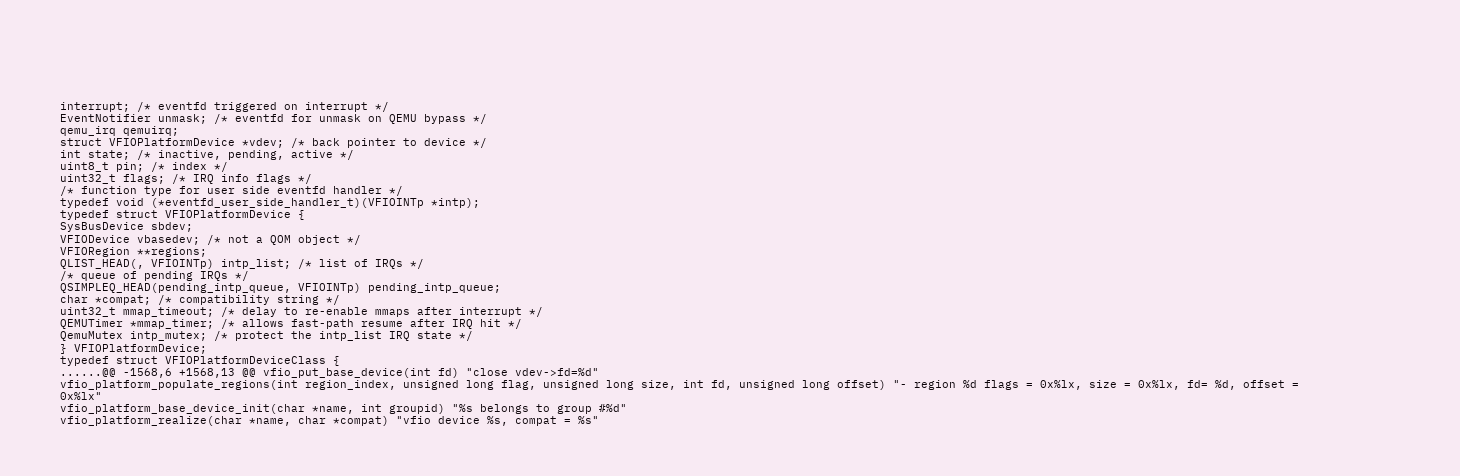interrupt; /* eventfd triggered on interrupt */
EventNotifier unmask; /* eventfd for unmask on QEMU bypass */
qemu_irq qemuirq;
struct VFIOPlatformDevice *vdev; /* back pointer to device */
int state; /* inactive, pending, active */
uint8_t pin; /* index */
uint32_t flags; /* IRQ info flags */
/* function type for user side eventfd handler */
typedef void (*eventfd_user_side_handler_t)(VFIOINTp *intp);
typedef struct VFIOPlatformDevice {
SysBusDevice sbdev;
VFIODevice vbasedev; /* not a QOM object */
VFIORegion **regions;
QLIST_HEAD(, VFIOINTp) intp_list; /* list of IRQs */
/* queue of pending IRQs */
QSIMPLEQ_HEAD(pending_intp_queue, VFIOINTp) pending_intp_queue;
char *compat; /* compatibility string */
uint32_t mmap_timeout; /* delay to re-enable mmaps after interrupt */
QEMUTimer *mmap_timer; /* allows fast-path resume after IRQ hit */
QemuMutex intp_mutex; /* protect the intp_list IRQ state */
} VFIOPlatformDevice;
typedef struct VFIOPlatformDeviceClass {
......@@ -1568,6 +1568,13 @@ vfio_put_base_device(int fd) "close vdev->fd=%d"
vfio_platform_populate_regions(int region_index, unsigned long flag, unsigned long size, int fd, unsigned long offset) "- region %d flags = 0x%lx, size = 0x%lx, fd= %d, offset = 0x%lx"
vfio_platform_base_device_init(char *name, int groupid) "%s belongs to group #%d"
vfio_platform_realize(char *name, char *compat) "vfio device %s, compat = %s"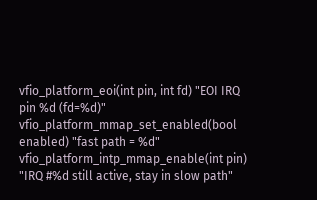vfio_platform_eoi(int pin, int fd) "EOI IRQ pin %d (fd=%d)"
vfio_platform_mmap_set_enabled(bool enabled) "fast path = %d"
vfio_platform_intp_mmap_enable(int pin) "IRQ #%d still active, stay in slow path"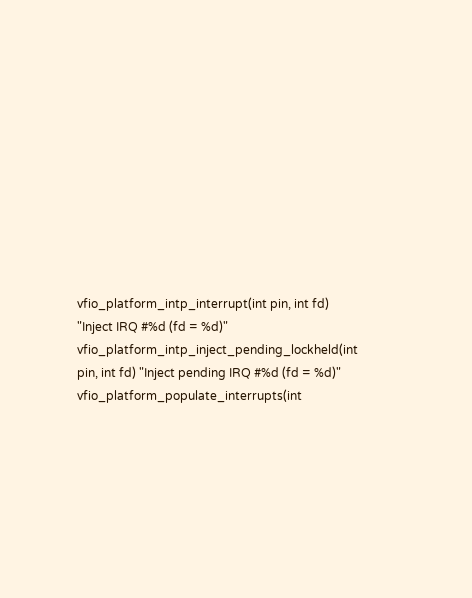vfio_platform_intp_interrupt(int pin, int fd) "Inject IRQ #%d (fd = %d)"
vfio_platform_intp_inject_pending_lockheld(int pin, int fd) "Inject pending IRQ #%d (fd = %d)"
vfio_platform_populate_interrupts(int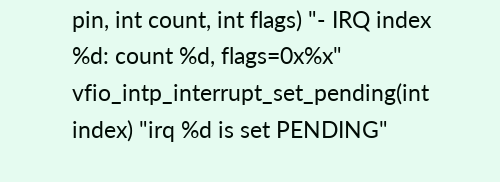pin, int count, int flags) "- IRQ index %d: count %d, flags=0x%x"
vfio_intp_interrupt_set_pending(int index) "irq %d is set PENDING"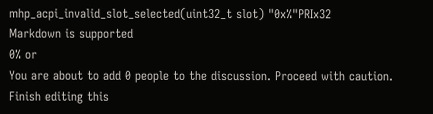mhp_acpi_invalid_slot_selected(uint32_t slot) "0x%"PRIx32
Markdown is supported
0% or
You are about to add 0 people to the discussion. Proceed with caution.
Finish editing this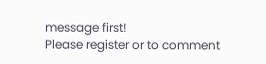message first!
Please register or to comment